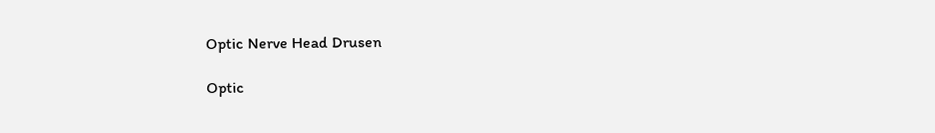Optic Nerve Head Drusen

Optic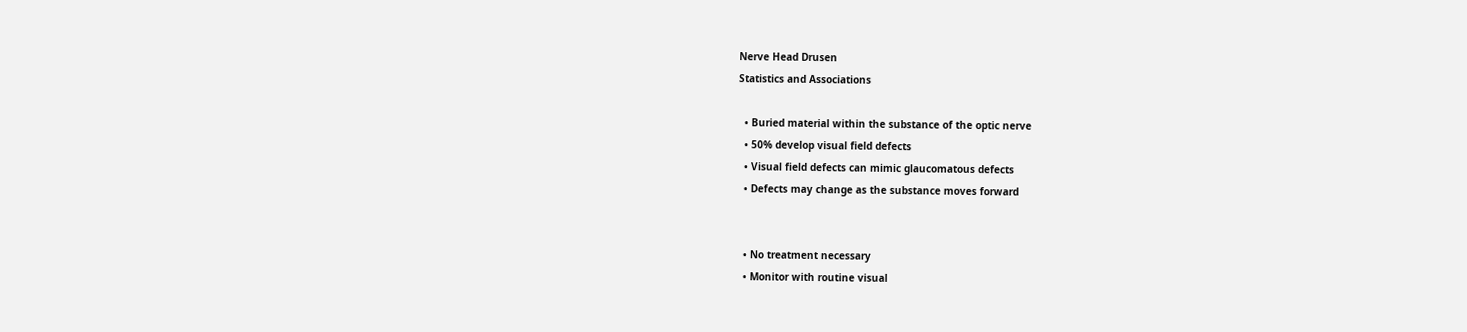Nerve Head Drusen
Statistics and Associations

  • Buried material within the substance of the optic nerve
  • 50% develop visual field defects
  • Visual field defects can mimic glaucomatous defects
  • Defects may change as the substance moves forward


  • No treatment necessary
  • Monitor with routine visual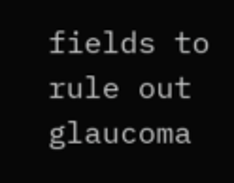fields to rule out glaucoma